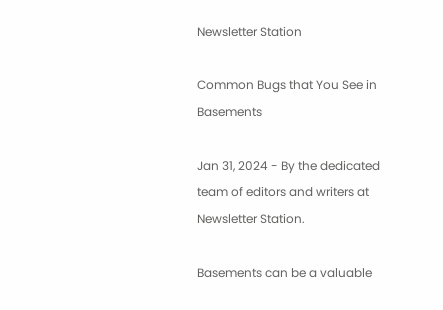Newsletter Station

Common Bugs that You See in Basements

Jan 31, 2024 - By the dedicated team of editors and writers at Newsletter Station.

Basements can be a valuable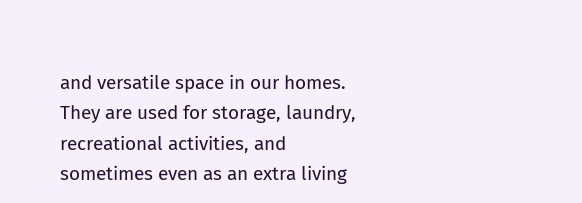and versatile space in our homes. They are used for storage, laundry, recreational activities, and sometimes even as an extra living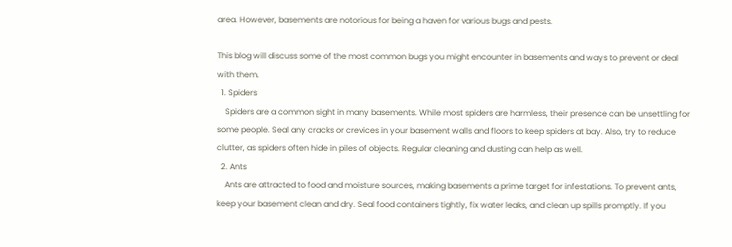area. However, basements are notorious for being a haven for various bugs and pests.

This blog will discuss some of the most common bugs you might encounter in basements and ways to prevent or deal with them.
  1. Spiders
    Spiders are a common sight in many basements. While most spiders are harmless, their presence can be unsettling for some people. Seal any cracks or crevices in your basement walls and floors to keep spiders at bay. Also, try to reduce clutter, as spiders often hide in piles of objects. Regular cleaning and dusting can help as well.
  2. Ants
    Ants are attracted to food and moisture sources, making basements a prime target for infestations. To prevent ants, keep your basement clean and dry. Seal food containers tightly, fix water leaks, and clean up spills promptly. If you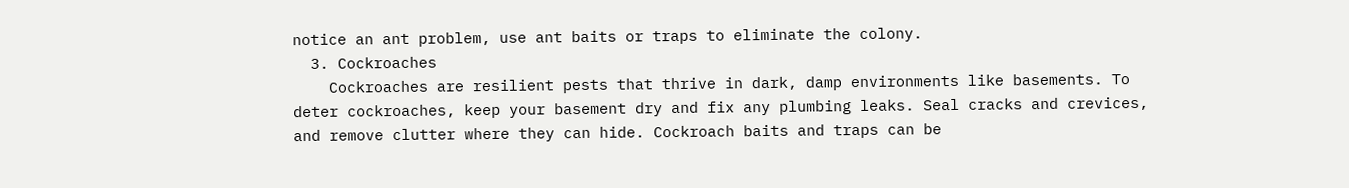notice an ant problem, use ant baits or traps to eliminate the colony.
  3. Cockroaches
    Cockroaches are resilient pests that thrive in dark, damp environments like basements. To deter cockroaches, keep your basement dry and fix any plumbing leaks. Seal cracks and crevices, and remove clutter where they can hide. Cockroach baits and traps can be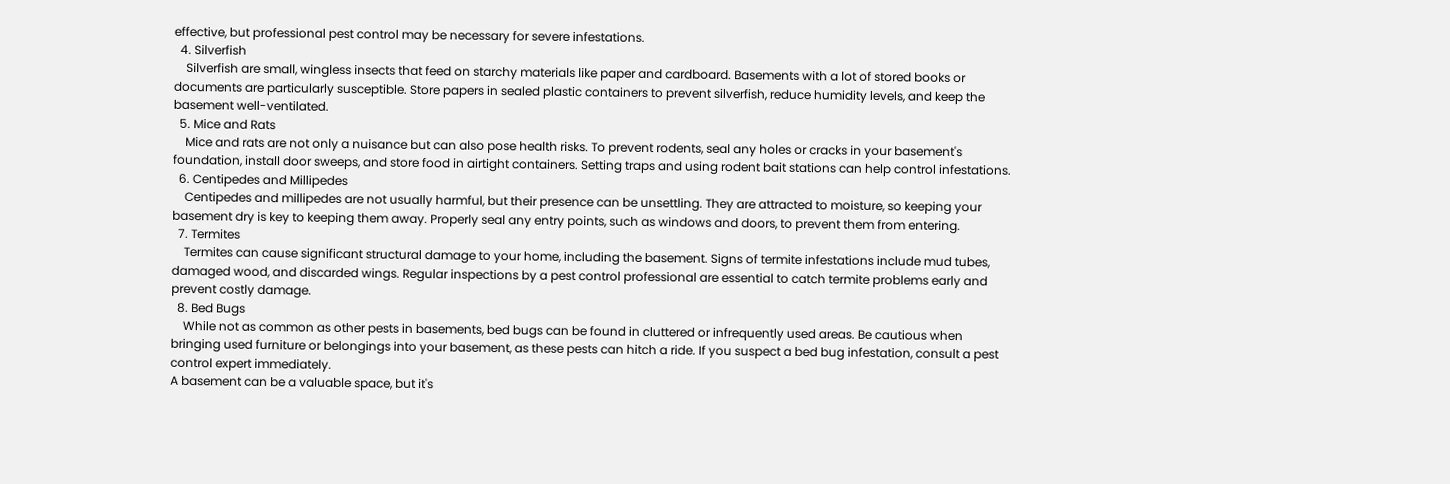effective, but professional pest control may be necessary for severe infestations.
  4. Silverfish
    Silverfish are small, wingless insects that feed on starchy materials like paper and cardboard. Basements with a lot of stored books or documents are particularly susceptible. Store papers in sealed plastic containers to prevent silverfish, reduce humidity levels, and keep the basement well-ventilated.
  5. Mice and Rats
    Mice and rats are not only a nuisance but can also pose health risks. To prevent rodents, seal any holes or cracks in your basement's foundation, install door sweeps, and store food in airtight containers. Setting traps and using rodent bait stations can help control infestations.
  6. Centipedes and Millipedes
    Centipedes and millipedes are not usually harmful, but their presence can be unsettling. They are attracted to moisture, so keeping your basement dry is key to keeping them away. Properly seal any entry points, such as windows and doors, to prevent them from entering.
  7. Termites
    Termites can cause significant structural damage to your home, including the basement. Signs of termite infestations include mud tubes, damaged wood, and discarded wings. Regular inspections by a pest control professional are essential to catch termite problems early and prevent costly damage.
  8. Bed Bugs
    While not as common as other pests in basements, bed bugs can be found in cluttered or infrequently used areas. Be cautious when bringing used furniture or belongings into your basement, as these pests can hitch a ride. If you suspect a bed bug infestation, consult a pest control expert immediately.
A basement can be a valuable space, but it's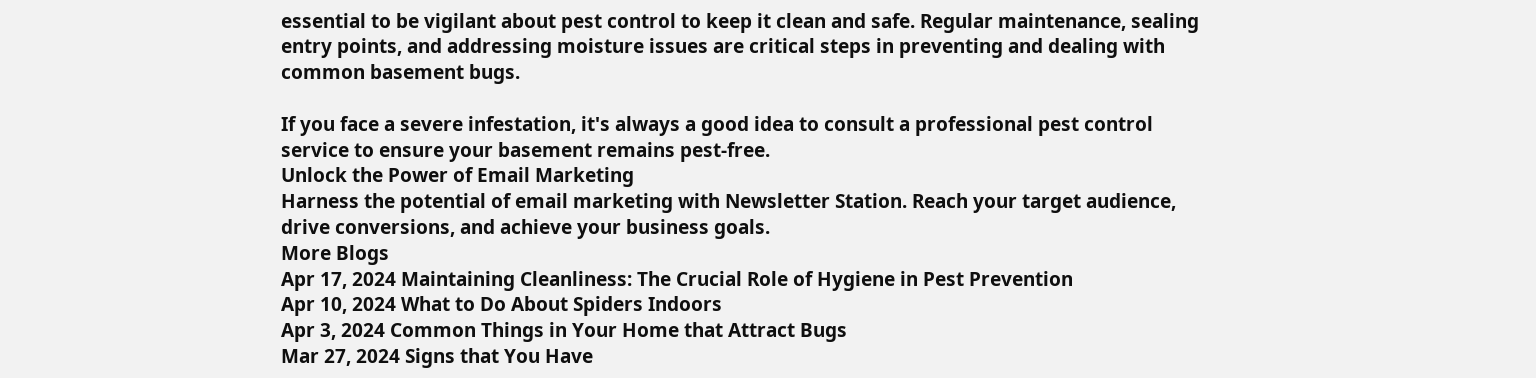essential to be vigilant about pest control to keep it clean and safe. Regular maintenance, sealing entry points, and addressing moisture issues are critical steps in preventing and dealing with common basement bugs.

If you face a severe infestation, it's always a good idea to consult a professional pest control service to ensure your basement remains pest-free.
Unlock the Power of Email Marketing
Harness the potential of email marketing with Newsletter Station. Reach your target audience, drive conversions, and achieve your business goals.
More Blogs
Apr 17, 2024 Maintaining Cleanliness: The Crucial Role of Hygiene in Pest Prevention
Apr 10, 2024 What to Do About Spiders Indoors
Apr 3, 2024 Common Things in Your Home that Attract Bugs
Mar 27, 2024 Signs that You Have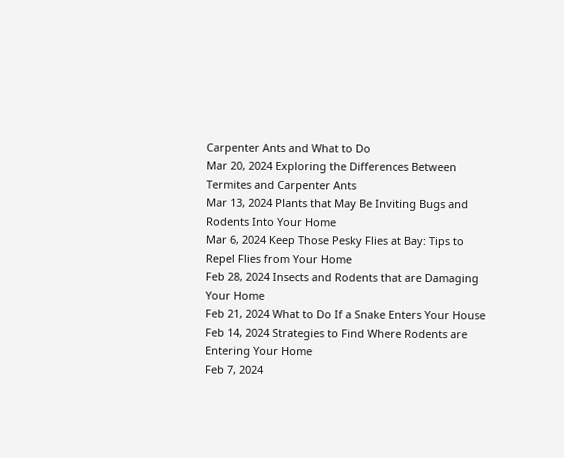Carpenter Ants and What to Do
Mar 20, 2024 Exploring the Differences Between Termites and Carpenter Ants
Mar 13, 2024 Plants that May Be Inviting Bugs and Rodents Into Your Home
Mar 6, 2024 Keep Those Pesky Flies at Bay: Tips to Repel Flies from Your Home
Feb 28, 2024 Insects and Rodents that are Damaging Your Home
Feb 21, 2024 What to Do If a Snake Enters Your House
Feb 14, 2024 Strategies to Find Where Rodents are Entering Your Home
Feb 7, 2024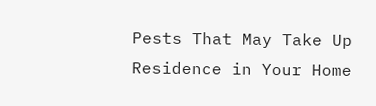Pests That May Take Up Residence in Your Home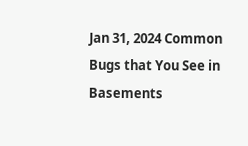Jan 31, 2024 Common Bugs that You See in Basements